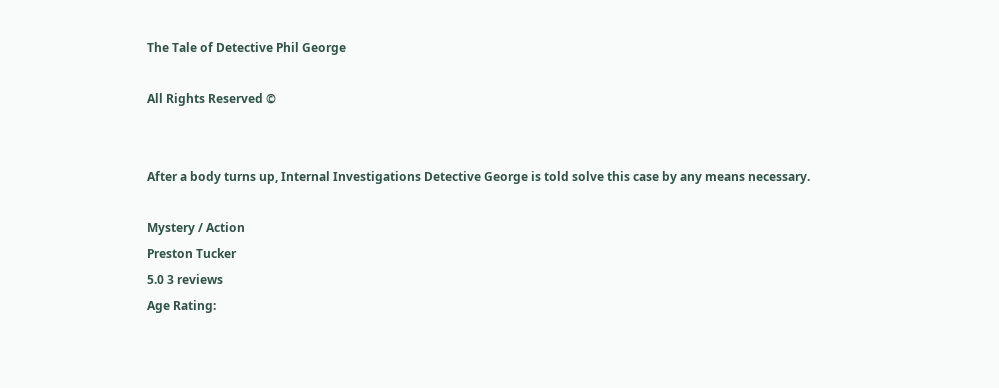The Tale of Detective Phil George

All Rights Reserved ©


After a body turns up, Internal Investigations Detective George is told solve this case by any means necessary.

Mystery / Action
Preston Tucker
5.0 3 reviews
Age Rating: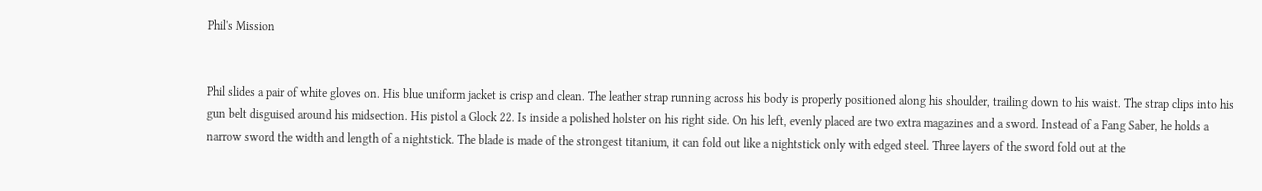Phil's Mission


Phil slides a pair of white gloves on. His blue uniform jacket is crisp and clean. The leather strap running across his body is properly positioned along his shoulder, trailing down to his waist. The strap clips into his gun belt disguised around his midsection. His pistol a Glock 22. Is inside a polished holster on his right side. On his left, evenly placed are two extra magazines and a sword. Instead of a Fang Saber, he holds a narrow sword the width and length of a nightstick. The blade is made of the strongest titanium, it can fold out like a nightstick only with edged steel. Three layers of the sword fold out at the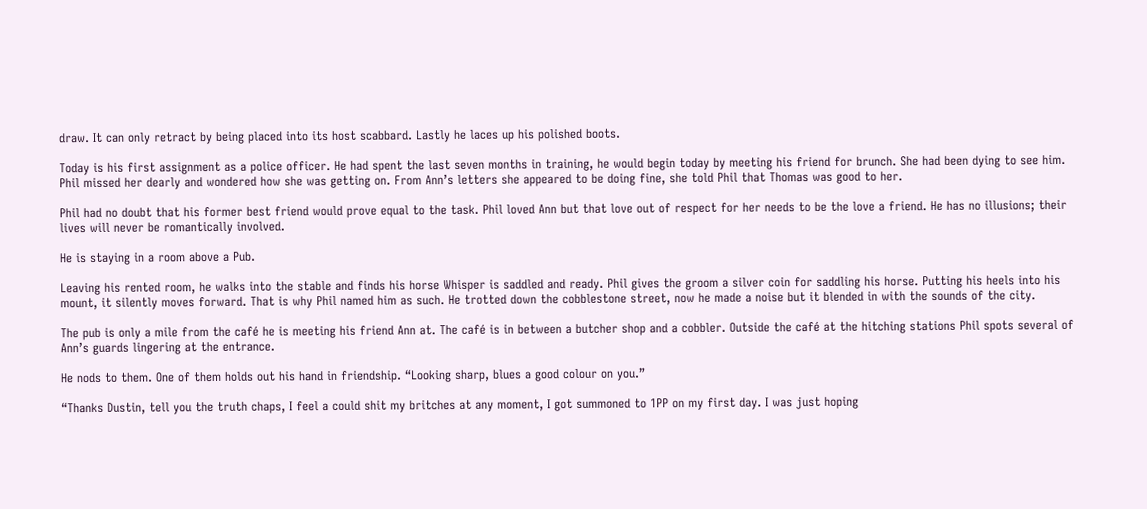draw. It can only retract by being placed into its host scabbard. Lastly he laces up his polished boots.

Today is his first assignment as a police officer. He had spent the last seven months in training, he would begin today by meeting his friend for brunch. She had been dying to see him. Phil missed her dearly and wondered how she was getting on. From Ann’s letters she appeared to be doing fine, she told Phil that Thomas was good to her.

Phil had no doubt that his former best friend would prove equal to the task. Phil loved Ann but that love out of respect for her needs to be the love a friend. He has no illusions; their lives will never be romantically involved.

He is staying in a room above a Pub.

Leaving his rented room, he walks into the stable and finds his horse Whisper is saddled and ready. Phil gives the groom a silver coin for saddling his horse. Putting his heels into his mount, it silently moves forward. That is why Phil named him as such. He trotted down the cobblestone street, now he made a noise but it blended in with the sounds of the city.

The pub is only a mile from the café he is meeting his friend Ann at. The café is in between a butcher shop and a cobbler. Outside the café at the hitching stations Phil spots several of Ann’s guards lingering at the entrance.

He nods to them. One of them holds out his hand in friendship. “Looking sharp, blues a good colour on you.”

“Thanks Dustin, tell you the truth chaps, I feel a could shit my britches at any moment, I got summoned to 1PP on my first day. I was just hoping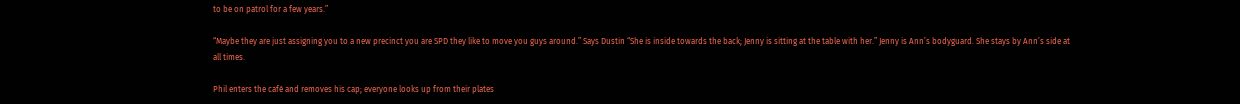to be on patrol for a few years.”

“Maybe they are just assigning you to a new precinct you are SPD they like to move you guys around.” Says Dustin “She is inside towards the back; Jenny is sitting at the table with her.” Jenny is Ann’s bodyguard. She stays by Ann’s side at all times.

Phil enters the café and removes his cap; everyone looks up from their plates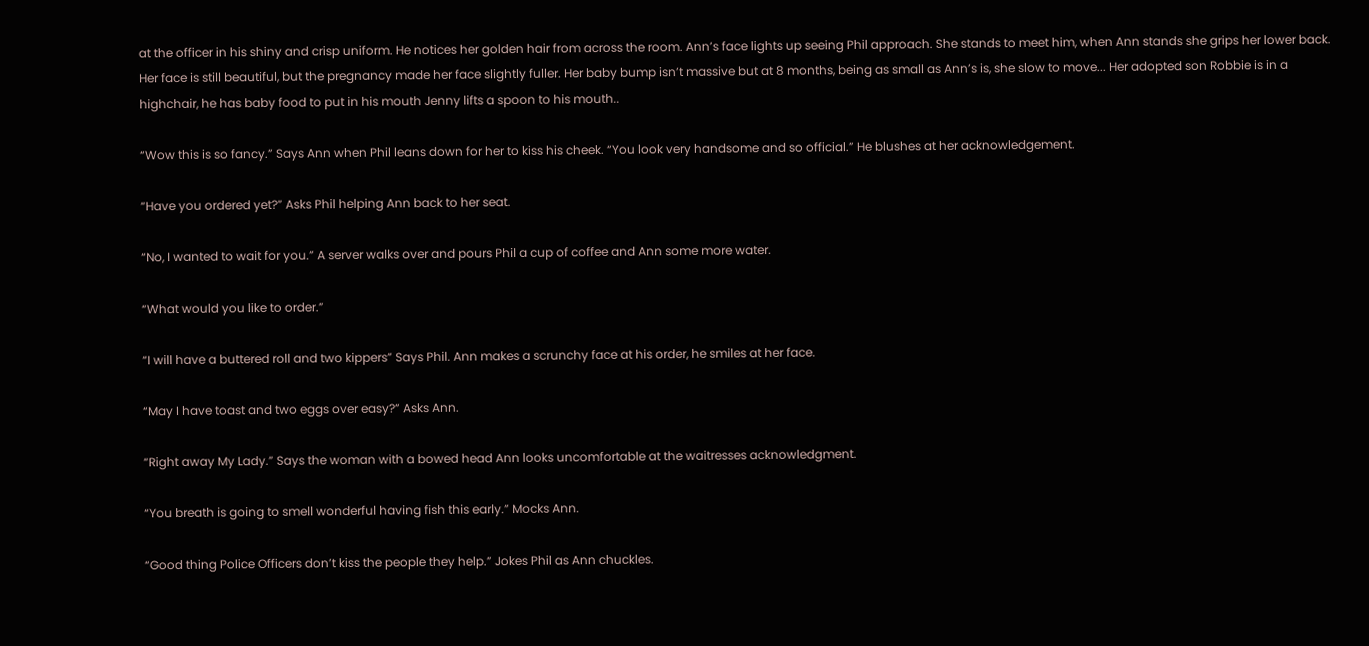at the officer in his shiny and crisp uniform. He notices her golden hair from across the room. Ann’s face lights up seeing Phil approach. She stands to meet him, when Ann stands she grips her lower back. Her face is still beautiful, but the pregnancy made her face slightly fuller. Her baby bump isn’t massive but at 8 months, being as small as Ann’s is, she slow to move... Her adopted son Robbie is in a highchair, he has baby food to put in his mouth Jenny lifts a spoon to his mouth..

“Wow this is so fancy.” Says Ann when Phil leans down for her to kiss his cheek. “You look very handsome and so official.” He blushes at her acknowledgement.

“Have you ordered yet?” Asks Phil helping Ann back to her seat.

“No, I wanted to wait for you.” A server walks over and pours Phil a cup of coffee and Ann some more water.

“What would you like to order.”

“I will have a buttered roll and two kippers” Says Phil. Ann makes a scrunchy face at his order, he smiles at her face.

“May I have toast and two eggs over easy?” Asks Ann.

“Right away My Lady.” Says the woman with a bowed head Ann looks uncomfortable at the waitresses acknowledgment.

“You breath is going to smell wonderful having fish this early.” Mocks Ann.

“Good thing Police Officers don’t kiss the people they help.” Jokes Phil as Ann chuckles.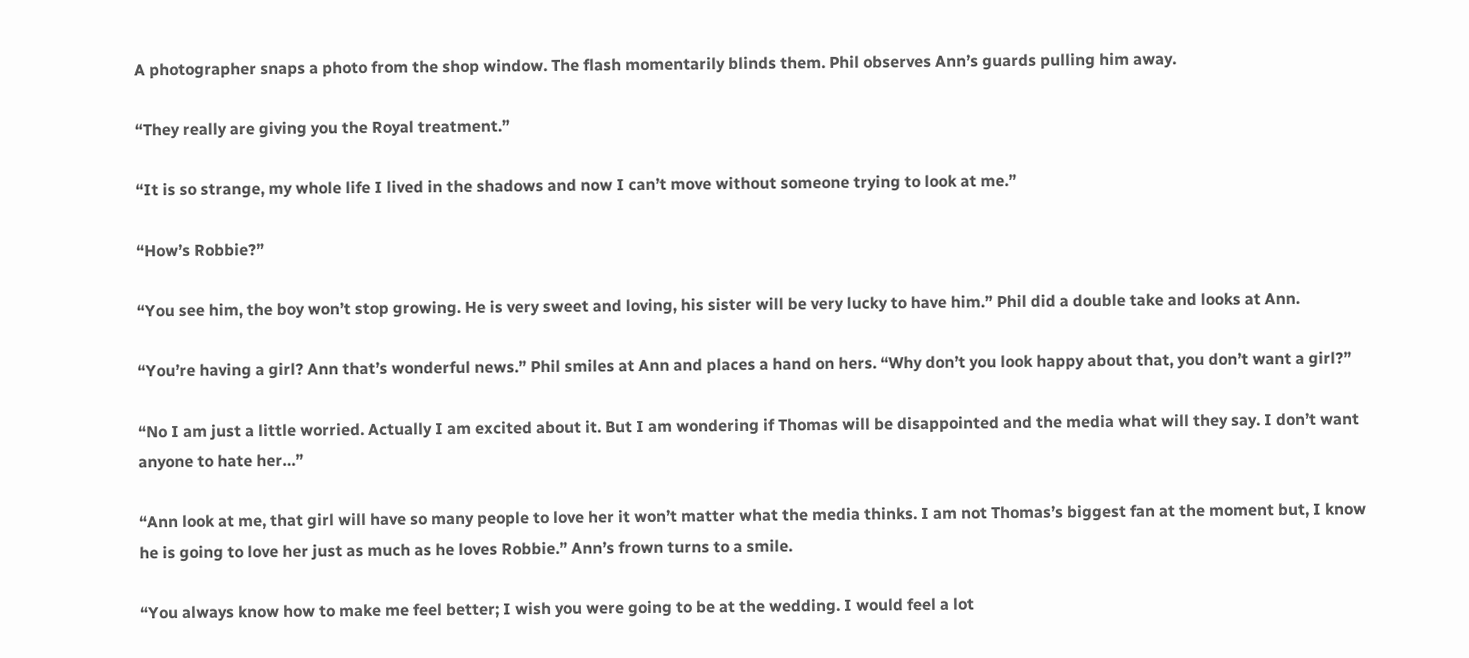A photographer snaps a photo from the shop window. The flash momentarily blinds them. Phil observes Ann’s guards pulling him away.

“They really are giving you the Royal treatment.”

“It is so strange, my whole life I lived in the shadows and now I can’t move without someone trying to look at me.”

“How’s Robbie?”

“You see him, the boy won’t stop growing. He is very sweet and loving, his sister will be very lucky to have him.” Phil did a double take and looks at Ann.

“You’re having a girl? Ann that’s wonderful news.” Phil smiles at Ann and places a hand on hers. “Why don’t you look happy about that, you don’t want a girl?”

“No I am just a little worried. Actually I am excited about it. But I am wondering if Thomas will be disappointed and the media what will they say. I don’t want anyone to hate her…”

“Ann look at me, that girl will have so many people to love her it won’t matter what the media thinks. I am not Thomas’s biggest fan at the moment but, I know he is going to love her just as much as he loves Robbie.” Ann’s frown turns to a smile.

“You always know how to make me feel better; I wish you were going to be at the wedding. I would feel a lot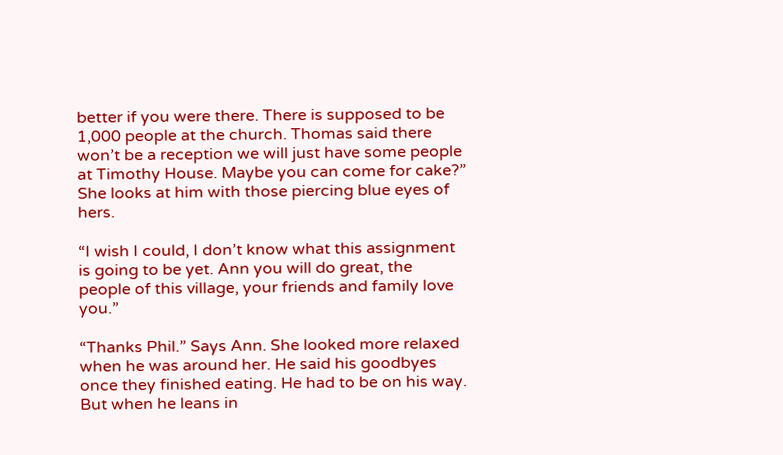better if you were there. There is supposed to be 1,000 people at the church. Thomas said there won’t be a reception we will just have some people at Timothy House. Maybe you can come for cake?” She looks at him with those piercing blue eyes of hers.

“I wish I could, I don’t know what this assignment is going to be yet. Ann you will do great, the people of this village, your friends and family love you.”

“Thanks Phil.” Says Ann. She looked more relaxed when he was around her. He said his goodbyes once they finished eating. He had to be on his way. But when he leans in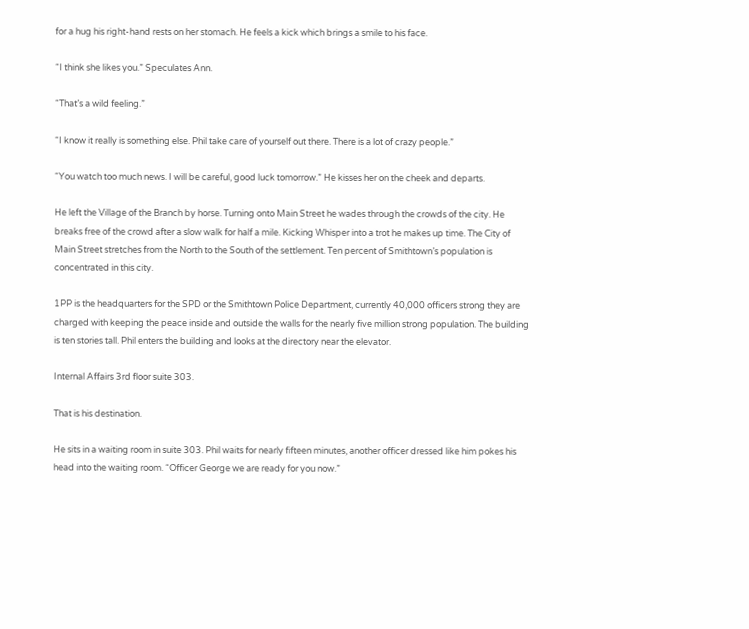for a hug his right-hand rests on her stomach. He feels a kick which brings a smile to his face.

“I think she likes you.” Speculates Ann.

“That’s a wild feeling.”

“I know it really is something else. Phil take care of yourself out there. There is a lot of crazy people.”

“You watch too much news. I will be careful, good luck tomorrow.” He kisses her on the cheek and departs.

He left the Village of the Branch by horse. Turning onto Main Street he wades through the crowds of the city. He breaks free of the crowd after a slow walk for half a mile. Kicking Whisper into a trot he makes up time. The City of Main Street stretches from the North to the South of the settlement. Ten percent of Smithtown’s population is concentrated in this city.

1PP is the headquarters for the SPD or the Smithtown Police Department, currently 40,000 officers strong they are charged with keeping the peace inside and outside the walls for the nearly five million strong population. The building is ten stories tall. Phil enters the building and looks at the directory near the elevator.

Internal Affairs 3rd floor suite 303.

That is his destination.

He sits in a waiting room in suite 303. Phil waits for nearly fifteen minutes, another officer dressed like him pokes his head into the waiting room. “Officer George we are ready for you now.”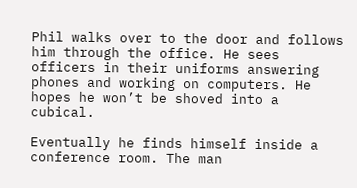Phil walks over to the door and follows him through the office. He sees officers in their uniforms answering phones and working on computers. He hopes he won’t be shoved into a cubical.

Eventually he finds himself inside a conference room. The man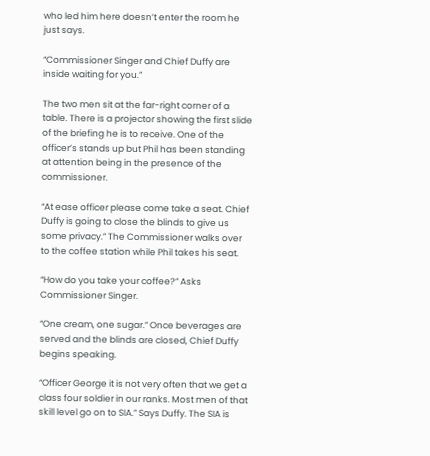who led him here doesn’t enter the room he just says.

“Commissioner Singer and Chief Duffy are inside waiting for you.”

The two men sit at the far-right corner of a table. There is a projector showing the first slide of the briefing he is to receive. One of the officer’s stands up but Phil has been standing at attention being in the presence of the commissioner.

“At ease officer please come take a seat. Chief Duffy is going to close the blinds to give us some privacy.” The Commissioner walks over to the coffee station while Phil takes his seat.

“How do you take your coffee?” Asks Commissioner Singer.

“One cream, one sugar.” Once beverages are served and the blinds are closed, Chief Duffy begins speaking.

“Officer George it is not very often that we get a class four soldier in our ranks. Most men of that skill level go on to SIA.” Says Duffy. The SIA is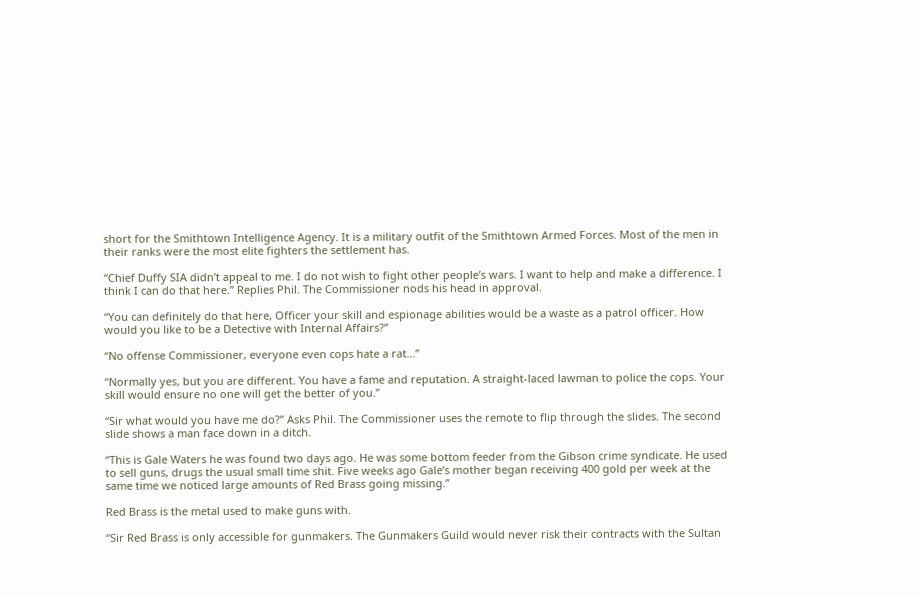short for the Smithtown Intelligence Agency. It is a military outfit of the Smithtown Armed Forces. Most of the men in their ranks were the most elite fighters the settlement has.

“Chief Duffy SIA didn’t appeal to me. I do not wish to fight other people’s wars. I want to help and make a difference. I think I can do that here.” Replies Phil. The Commissioner nods his head in approval.

“You can definitely do that here, Officer your skill and espionage abilities would be a waste as a patrol officer. How would you like to be a Detective with Internal Affairs?”

“No offense Commissioner, everyone even cops hate a rat…”

“Normally yes, but you are different. You have a fame and reputation. A straight-laced lawman to police the cops. Your skill would ensure no one will get the better of you.”

“Sir what would you have me do?” Asks Phil. The Commissioner uses the remote to flip through the slides. The second slide shows a man face down in a ditch.

“This is Gale Waters he was found two days ago. He was some bottom feeder from the Gibson crime syndicate. He used to sell guns, drugs the usual small time shit. Five weeks ago Gale’s mother began receiving 400 gold per week at the same time we noticed large amounts of Red Brass going missing.”

Red Brass is the metal used to make guns with.

“Sir Red Brass is only accessible for gunmakers. The Gunmakers Guild would never risk their contracts with the Sultan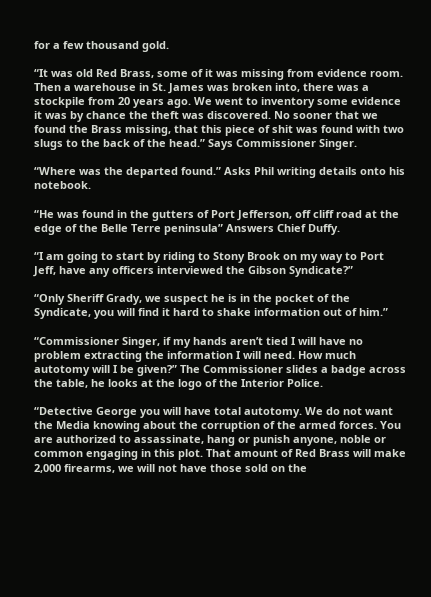for a few thousand gold.

“It was old Red Brass, some of it was missing from evidence room. Then a warehouse in St. James was broken into, there was a stockpile from 20 years ago. We went to inventory some evidence it was by chance the theft was discovered. No sooner that we found the Brass missing, that this piece of shit was found with two slugs to the back of the head.” Says Commissioner Singer.

“Where was the departed found.” Asks Phil writing details onto his notebook.

“He was found in the gutters of Port Jefferson, off cliff road at the edge of the Belle Terre peninsula” Answers Chief Duffy.

“I am going to start by riding to Stony Brook on my way to Port Jeff, have any officers interviewed the Gibson Syndicate?”

“Only Sheriff Grady, we suspect he is in the pocket of the Syndicate, you will find it hard to shake information out of him.”

“Commissioner Singer, if my hands aren’t tied I will have no problem extracting the information I will need. How much autotomy will I be given?” The Commissioner slides a badge across the table, he looks at the logo of the Interior Police.

“Detective George you will have total autotomy. We do not want the Media knowing about the corruption of the armed forces. You are authorized to assassinate, hang or punish anyone, noble or common engaging in this plot. That amount of Red Brass will make 2,000 firearms, we will not have those sold on the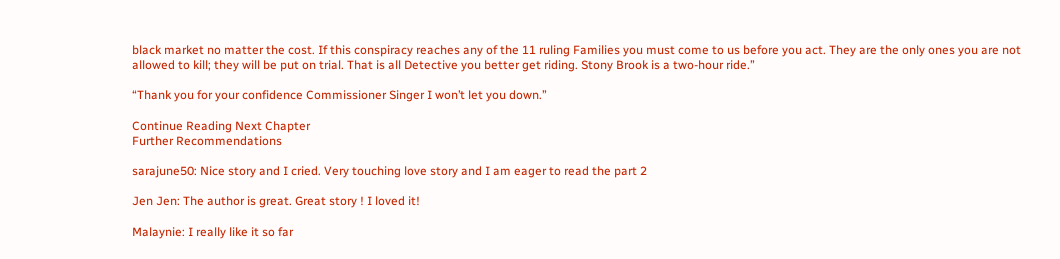black market no matter the cost. If this conspiracy reaches any of the 11 ruling Families you must come to us before you act. They are the only ones you are not allowed to kill; they will be put on trial. That is all Detective you better get riding. Stony Brook is a two-hour ride.”

“Thank you for your confidence Commissioner Singer I won’t let you down.”

Continue Reading Next Chapter
Further Recommendations

sarajune50: Nice story and I cried. Very touching love story and I am eager to read the part 2

Jen Jen: The author is great. Great story ! I loved it!

Malaynie: I really like it so far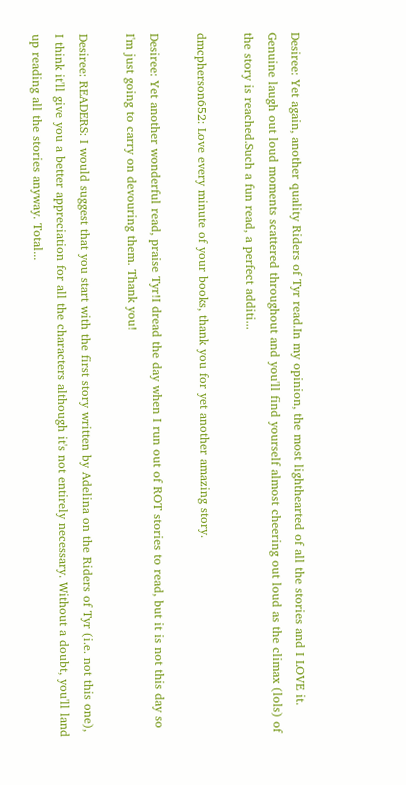Desiree: Yet again, another quality Riders of Tyr read.In my opinion, the most lighthearted of all the stories and I LOVE it. Genuine laugh out loud moments scattered throughout and you'll find yourself almost cheering out loud as the climax (lols) of the story is reached.Such a fun read, a perfect additi...

dmcpherson652: Love every minute of your books, thank you for yet another amazing story.

Desiree: Yet another wonderful read, praise Tyr!I dread the day when I run out of ROT stories to read, but it is not this day so I'm just going to carry on devouring them. Thank you!

Desiree: READERS: I would suggest that you start with the first story written by Adelina on the Riders of Tyr (i.e. not this one), I think it'll give you a better appreciation for all the characters although it's not entirely necessary. Without a doubt, you'll land up reading all the stories anyway. Total...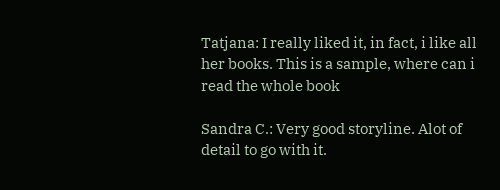Tatjana: I really liked it, in fact, i like all her books. This is a sample, where can i read the whole book

Sandra C.: Very good storyline. Alot of detail to go with it.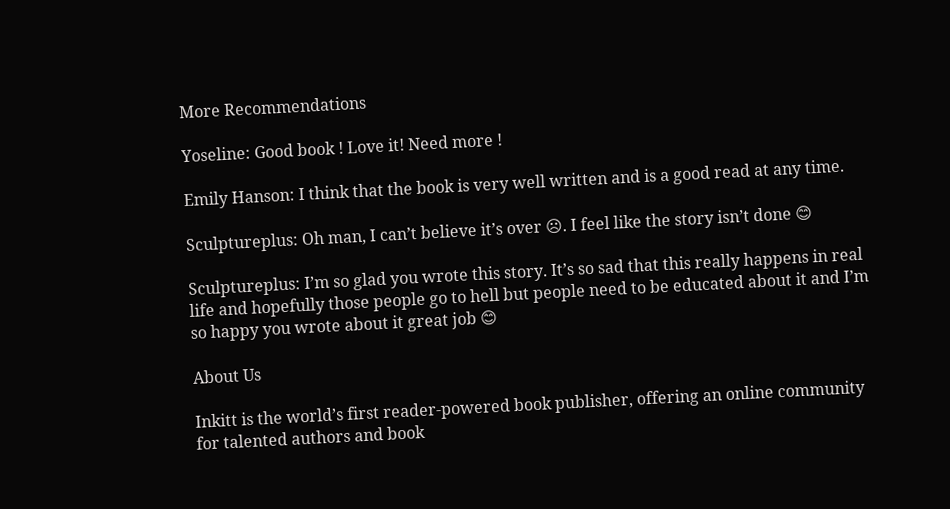More Recommendations

Yoseline: Good book ! Love it! Need more !

Emily Hanson: I think that the book is very well written and is a good read at any time.

Sculptureplus: Oh man, I can’t believe it’s over ☹. I feel like the story isn’t done 😊

Sculptureplus: I’m so glad you wrote this story. It’s so sad that this really happens in real life and hopefully those people go to hell but people need to be educated about it and I’m so happy you wrote about it great job 😊

About Us

Inkitt is the world’s first reader-powered book publisher, offering an online community for talented authors and book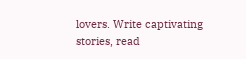lovers. Write captivating stories, read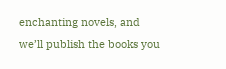enchanting novels, and we’ll publish the books you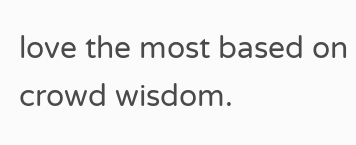love the most based on crowd wisdom.